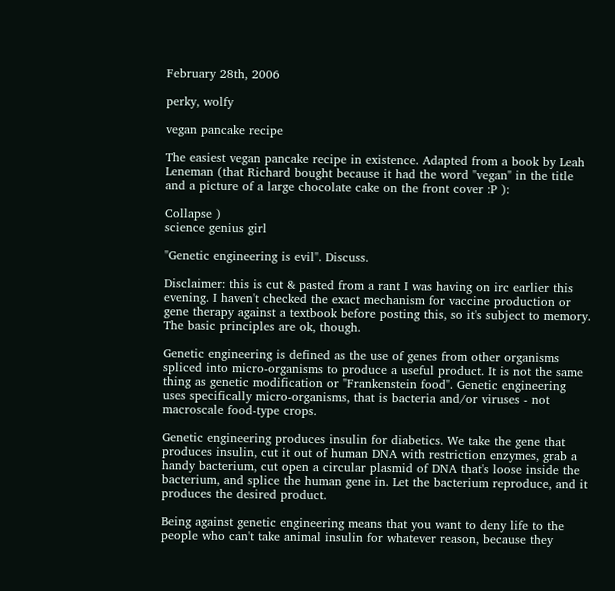February 28th, 2006

perky, wolfy

vegan pancake recipe

The easiest vegan pancake recipe in existence. Adapted from a book by Leah Leneman (that Richard bought because it had the word "vegan" in the title and a picture of a large chocolate cake on the front cover :P ):

Collapse )
science genius girl

"Genetic engineering is evil". Discuss.

Disclaimer: this is cut & pasted from a rant I was having on irc earlier this evening. I haven't checked the exact mechanism for vaccine production or gene therapy against a textbook before posting this, so it's subject to memory. The basic principles are ok, though.

Genetic engineering is defined as the use of genes from other organisms spliced into micro-organisms to produce a useful product. It is not the same thing as genetic modification or "Frankenstein food". Genetic engineering uses specifically micro-organisms, that is bacteria and/or viruses - not macroscale food-type crops.

Genetic engineering produces insulin for diabetics. We take the gene that produces insulin, cut it out of human DNA with restriction enzymes, grab a handy bacterium, cut open a circular plasmid of DNA that's loose inside the bacterium, and splice the human gene in. Let the bacterium reproduce, and it produces the desired product.

Being against genetic engineering means that you want to deny life to the people who can't take animal insulin for whatever reason, because they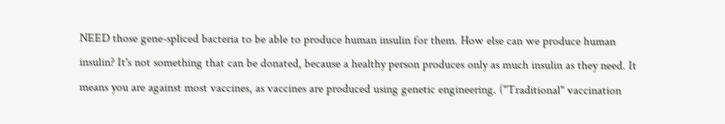NEED those gene-spliced bacteria to be able to produce human insulin for them. How else can we produce human insulin? It's not something that can be donated, because a healthy person produces only as much insulin as they need. It means you are against most vaccines, as vaccines are produced using genetic engineering. ("Traditional" vaccination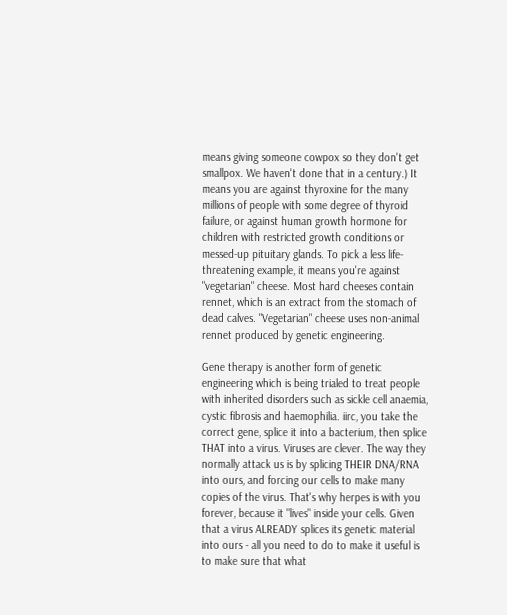means giving someone cowpox so they don't get smallpox. We haven't done that in a century.) It means you are against thyroxine for the many millions of people with some degree of thyroid failure, or against human growth hormone for children with restricted growth conditions or messed-up pituitary glands. To pick a less life-threatening example, it means you're against "vegetarian" cheese. Most hard cheeses contain rennet, which is an extract from the stomach of dead calves. "Vegetarian" cheese uses non-animal rennet produced by genetic engineering.

Gene therapy is another form of genetic engineering which is being trialed to treat people with inherited disorders such as sickle cell anaemia, cystic fibrosis and haemophilia. iirc, you take the correct gene, splice it into a bacterium, then splice THAT into a virus. Viruses are clever. The way they normally attack us is by splicing THEIR DNA/RNA into ours, and forcing our cells to make many copies of the virus. That's why herpes is with you forever, because it "lives" inside your cells. Given that a virus ALREADY splices its genetic material into ours - all you need to do to make it useful is to make sure that what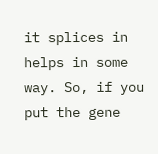it splices in helps in some way. So, if you put the gene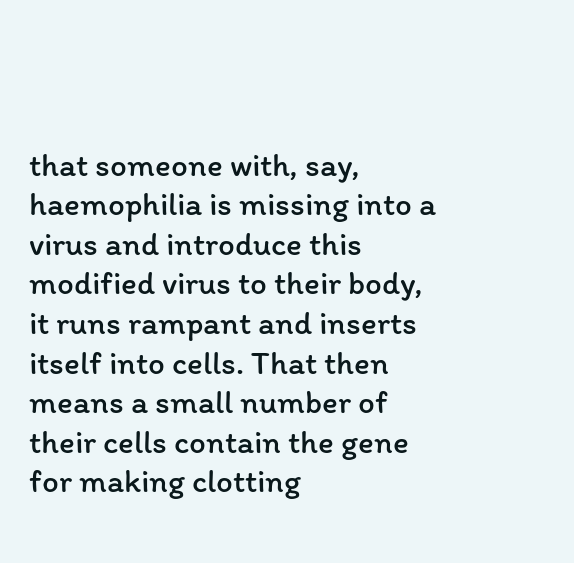that someone with, say, haemophilia is missing into a virus and introduce this modified virus to their body, it runs rampant and inserts itself into cells. That then means a small number of their cells contain the gene for making clotting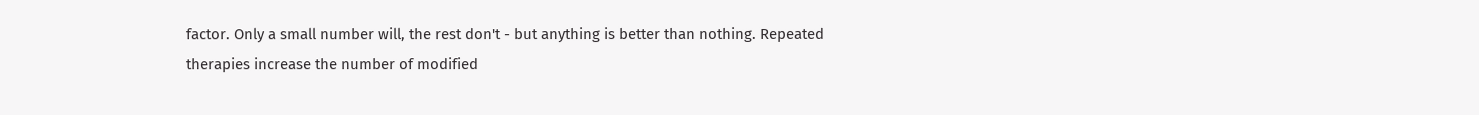factor. Only a small number will, the rest don't - but anything is better than nothing. Repeated therapies increase the number of modified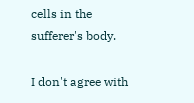cells in the sufferer's body.

I don't agree with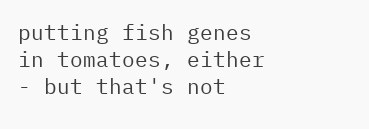putting fish genes in tomatoes, either - but that's not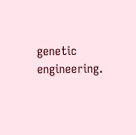genetic engineering.